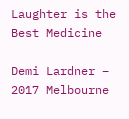Laughter is the Best Medicine

Demi Lardner – 2017 Melbourne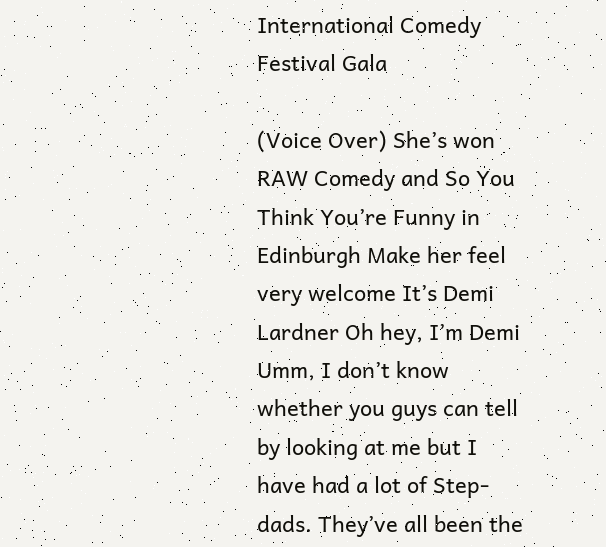International Comedy Festival Gala

(Voice Over) She’s won RAW Comedy and So You Think You’re Funny in Edinburgh Make her feel very welcome It’s Demi Lardner Oh hey, I’m Demi Umm, I don’t know whether you guys can tell by looking at me but I have had a lot of Step-dads. They’ve all been the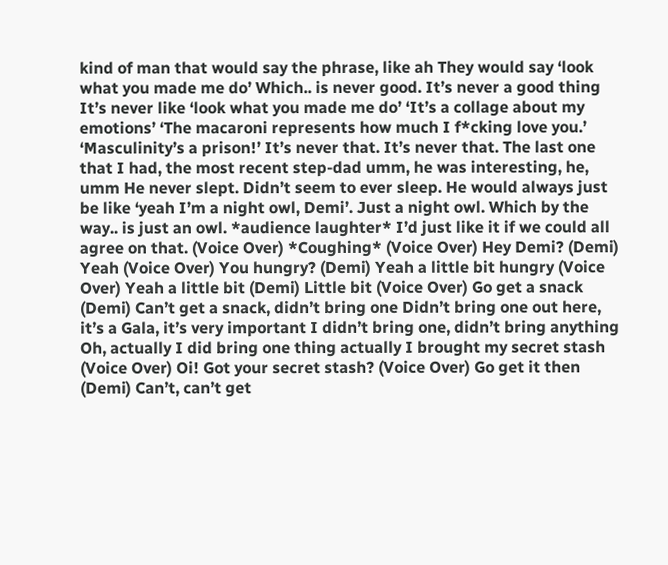kind of man that would say the phrase, like ah They would say ‘look what you made me do’ Which.. is never good. It’s never a good thing It’s never like ‘look what you made me do’ ‘It’s a collage about my emotions’ ‘The macaroni represents how much I f*cking love you.’ ‘Masculinity’s a prison!’ It’s never that. It’s never that. The last one that I had, the most recent step-dad umm, he was interesting, he, umm He never slept. Didn’t seem to ever sleep. He would always just be like ‘yeah I’m a night owl, Demi’. Just a night owl. Which by the way.. is just an owl. *audience laughter* I’d just like it if we could all agree on that. (Voice Over) *Coughing* (Voice Over) Hey Demi? (Demi) Yeah (Voice Over) You hungry? (Demi) Yeah a little bit hungry (Voice Over) Yeah a little bit (Demi) Little bit (Voice Over) Go get a snack (Demi) Can’t get a snack, didn’t bring one Didn’t bring one out here, it’s a Gala, it’s very important I didn’t bring one, didn’t bring anything Oh, actually I did bring one thing actually I brought my secret stash (Voice Over) Oi! Got your secret stash? (Voice Over) Go get it then (Demi) Can’t, can’t get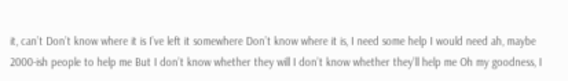it, can’t Don’t know where it is I’ve left it somewhere Don’t know where it is, I need some help I would need ah, maybe 2000-ish people to help me But I don’t know whether they will I don’t know whether they’ll help me Oh my goodness, I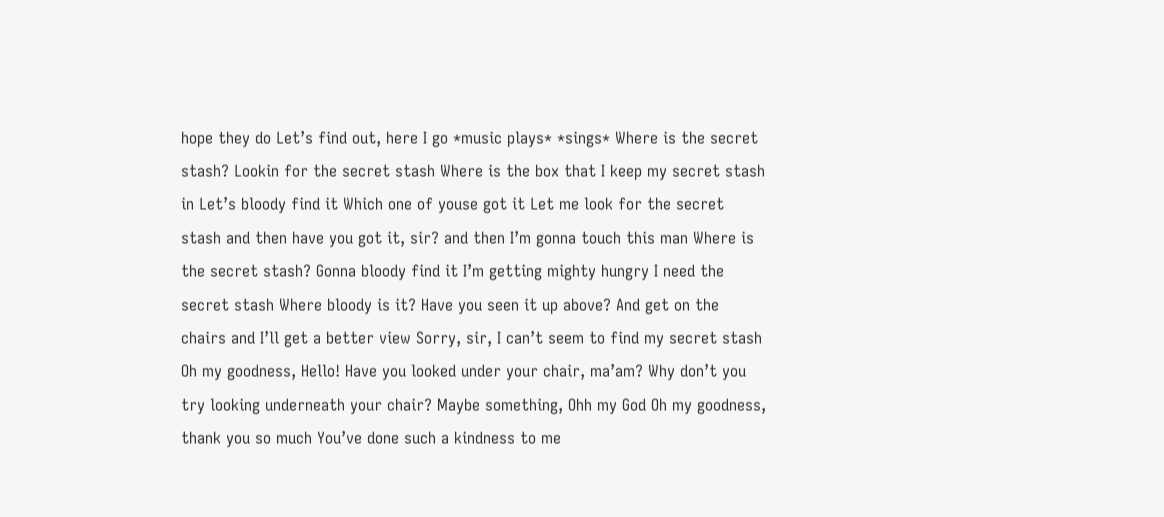hope they do Let’s find out, here I go *music plays* *sings* Where is the secret stash? Lookin for the secret stash Where is the box that I keep my secret stash in Let’s bloody find it Which one of youse got it Let me look for the secret stash and then have you got it, sir? and then I’m gonna touch this man Where is the secret stash? Gonna bloody find it I’m getting mighty hungry I need the secret stash Where bloody is it? Have you seen it up above? And get on the chairs and I’ll get a better view Sorry, sir, I can’t seem to find my secret stash Oh my goodness, Hello! Have you looked under your chair, ma’am? Why don’t you try looking underneath your chair? Maybe something, Ohh my God Oh my goodness, thank you so much You’ve done such a kindness to me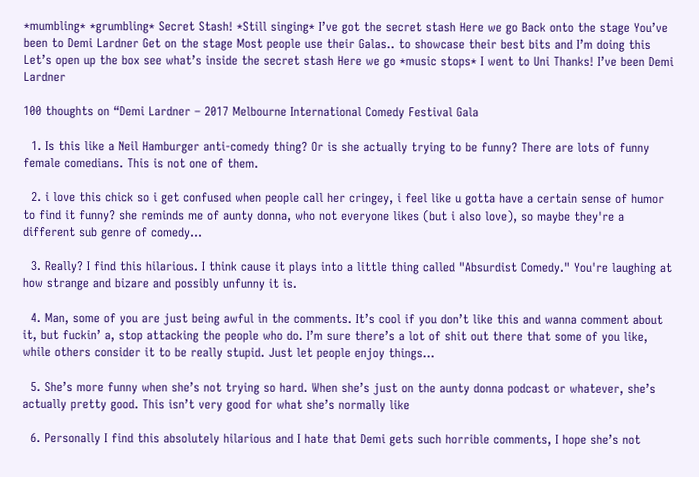*mumbling* *grumbling* Secret Stash! *Still singing* I’ve got the secret stash Here we go Back onto the stage You’ve been to Demi Lardner Get on the stage Most people use their Galas.. to showcase their best bits and I’m doing this Let’s open up the box see what’s inside the secret stash Here we go *music stops* I went to Uni Thanks! I’ve been Demi Lardner

100 thoughts on “Demi Lardner – 2017 Melbourne International Comedy Festival Gala

  1. Is this like a Neil Hamburger anti-comedy thing? Or is she actually trying to be funny? There are lots of funny female comedians. This is not one of them.

  2. i love this chick so i get confused when people call her cringey, i feel like u gotta have a certain sense of humor to find it funny? she reminds me of aunty donna, who not everyone likes (but i also love), so maybe they're a different sub genre of comedy…

  3. Really? I find this hilarious. I think cause it plays into a little thing called "Absurdist Comedy." You're laughing at how strange and bizare and possibly unfunny it is.

  4. Man, some of you are just being awful in the comments. It’s cool if you don’t like this and wanna comment about it, but fuckin’ a, stop attacking the people who do. I’m sure there’s a lot of shit out there that some of you like, while others consider it to be really stupid. Just let people enjoy things…

  5. She’s more funny when she’s not trying so hard. When she’s just on the aunty donna podcast or whatever, she’s actually pretty good. This isn’t very good for what she’s normally like

  6. Personally I find this absolutely hilarious and I hate that Demi gets such horrible comments, I hope she’s not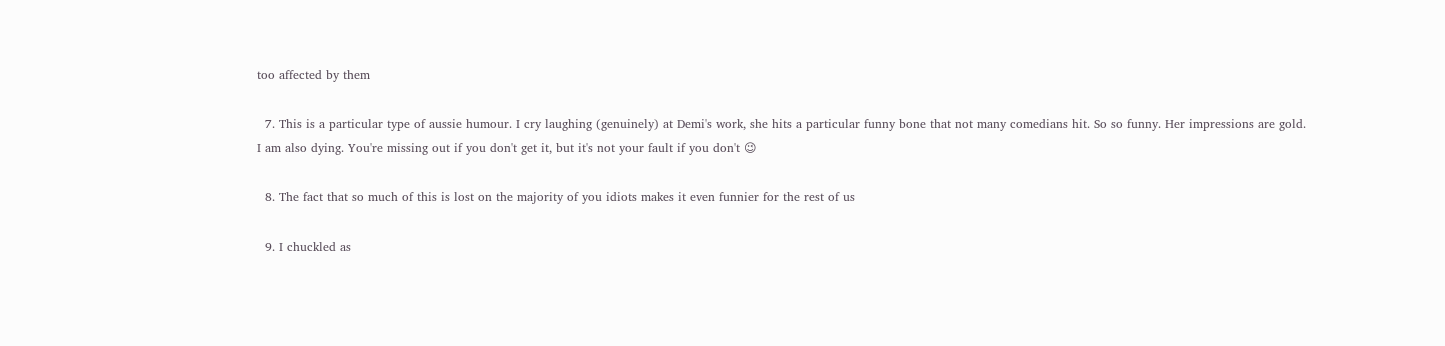too affected by them

  7. This is a particular type of aussie humour. I cry laughing (genuinely) at Demi's work, she hits a particular funny bone that not many comedians hit. So so funny. Her impressions are gold. I am also dying. You're missing out if you don't get it, but it's not your fault if you don't 😉

  8. The fact that so much of this is lost on the majority of you idiots makes it even funnier for the rest of us

  9. I chuckled as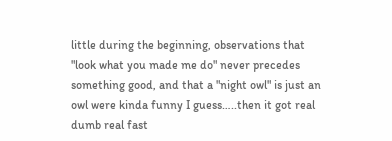little during the beginning, observations that "look what you made me do" never precedes something good, and that a "night owl" is just an owl were kinda funny I guess…..then it got real dumb real fast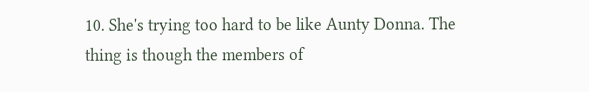10. She's trying too hard to be like Aunty Donna. The thing is though the members of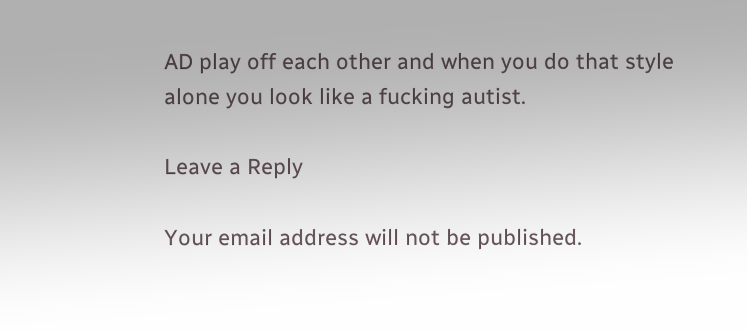AD play off each other and when you do that style alone you look like a fucking autist.

Leave a Reply

Your email address will not be published.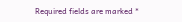Required fields are marked *